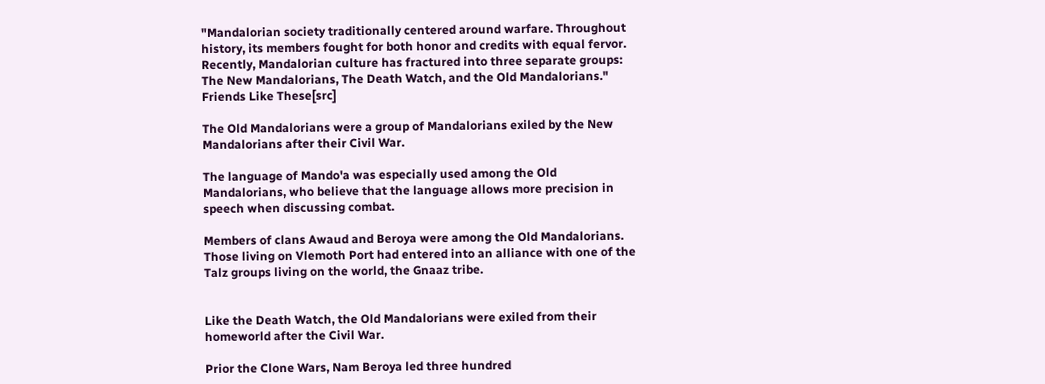"Mandalorian society traditionally centered around warfare. Throughout history, its members fought for both honor and credits with equal fervor. Recently, Mandalorian culture has fractured into three separate groups: The New Mandalorians, The Death Watch, and the Old Mandalorians."
Friends Like These[src]

The Old Mandalorians were a group of Mandalorians exiled by the New Mandalorians after their Civil War.

The language of Mando'a was especially used among the Old Mandalorians, who believe that the language allows more precision in speech when discussing combat.

Members of clans Awaud and Beroya were among the Old Mandalorians. Those living on Vlemoth Port had entered into an alliance with one of the Talz groups living on the world, the Gnaaz tribe.


Like the Death Watch, the Old Mandalorians were exiled from their homeworld after the Civil War.

Prior the Clone Wars, Nam Beroya led three hundred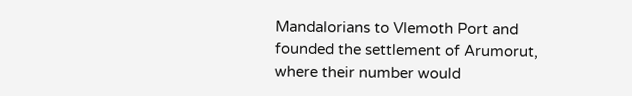Mandalorians to Vlemoth Port and founded the settlement of Arumorut, where their number would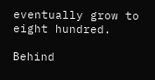eventually grow to eight hundred.

Behind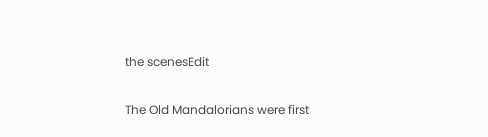the scenesEdit

The Old Mandalorians were first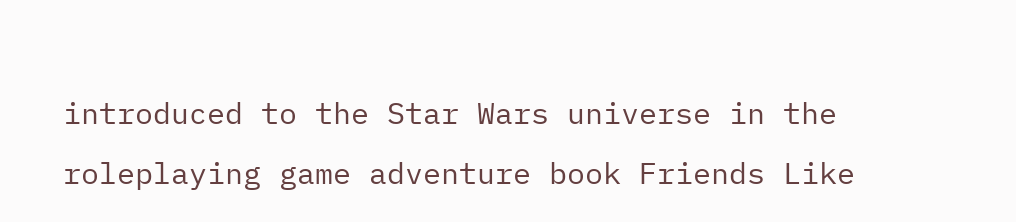introduced to the Star Wars universe in the roleplaying game adventure book Friends Like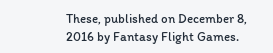These, published on December 8, 2016 by Fantasy Flight Games.